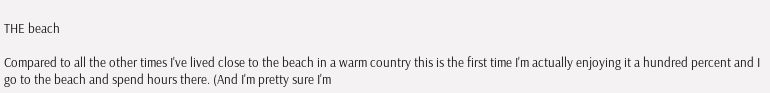THE beach

Compared to all the other times I've lived close to the beach in a warm country this is the first time I'm actually enjoying it a hundred percent and I go to the beach and spend hours there. (And I'm pretty sure I'm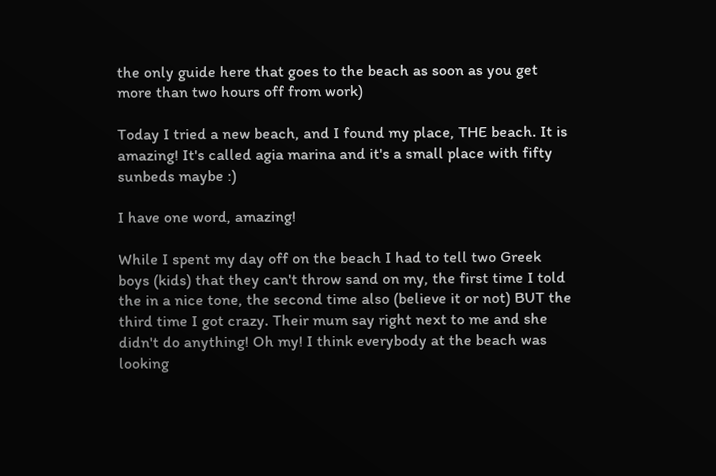the only guide here that goes to the beach as soon as you get more than two hours off from work)

Today I tried a new beach, and I found my place, THE beach. It is amazing! It's called agia marina and it's a small place with fifty sunbeds maybe :)

I have one word, amazing!

While I spent my day off on the beach I had to tell two Greek boys (kids) that they can't throw sand on my, the first time I told the in a nice tone, the second time also (believe it or not) BUT the third time I got crazy. Their mum say right next to me and she didn't do anything! Oh my! I think everybody at the beach was looking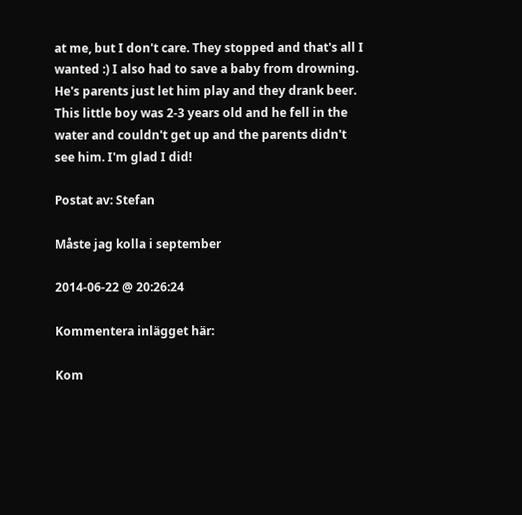at me, but I don't care. They stopped and that's all I wanted :) I also had to save a baby from drowning. He's parents just let him play and they drank beer. This little boy was 2-3 years old and he fell in the water and couldn't get up and the parents didn't see him. I'm glad I did!

Postat av: Stefan

Måste jag kolla i september

2014-06-22 @ 20:26:24

Kommentera inlägget här:

Kom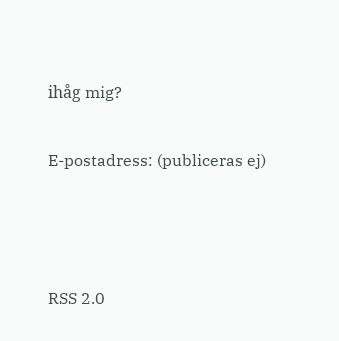ihåg mig?

E-postadress: (publiceras ej)



RSS 2.0